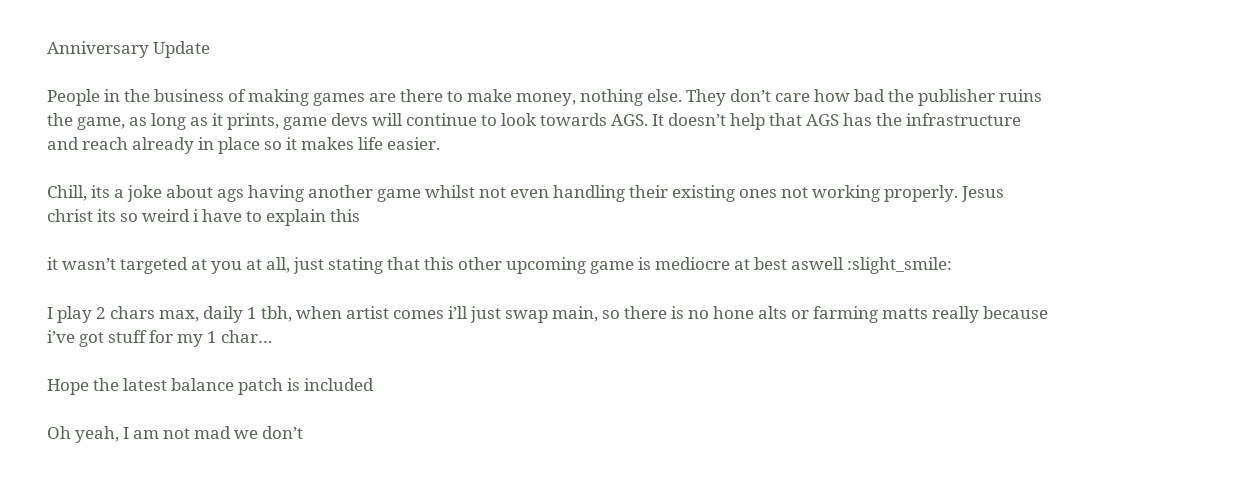Anniversary Update

People in the business of making games are there to make money, nothing else. They don’t care how bad the publisher ruins the game, as long as it prints, game devs will continue to look towards AGS. It doesn’t help that AGS has the infrastructure and reach already in place so it makes life easier.

Chill, its a joke about ags having another game whilst not even handling their existing ones not working properly. Jesus christ its so weird i have to explain this

it wasn’t targeted at you at all, just stating that this other upcoming game is mediocre at best aswell :slight_smile:

I play 2 chars max, daily 1 tbh, when artist comes i’ll just swap main, so there is no hone alts or farming matts really because i’ve got stuff for my 1 char…

Hope the latest balance patch is included

Oh yeah, I am not mad we don’t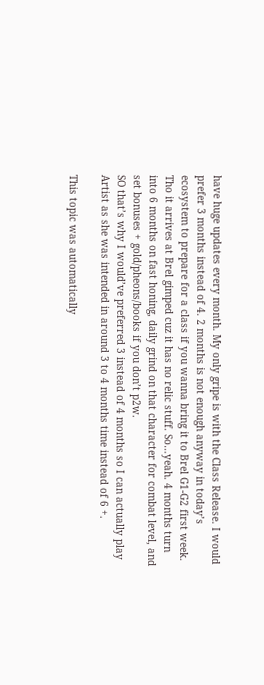have huge updates every month. My only gripe is with the Class Release. I would prefer 3 months instead of 4. 2 months is not enough anyway in today’s ecosystem to prepare for a class if you wanna bring it to Brel G1-G2 first week. Tho it arrives at Brel gimped cuz it has no relic stuff. So…yeah. 4 months turn into 6 months on fast honing, daily grind on that character for combat level, and set bonuses + gold/pheons/books if you don’t p2w.
SO that’s why I would’ve preferred 3 instead of 4 months so I can actually play Artist as she was intended in around 3 to 4 months time instead of 6 +.

This topic was automatically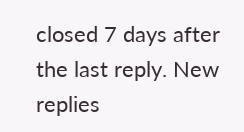closed 7 days after the last reply. New replies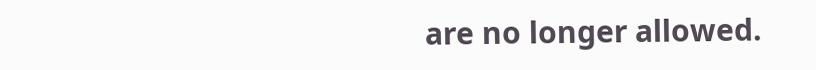are no longer allowed.